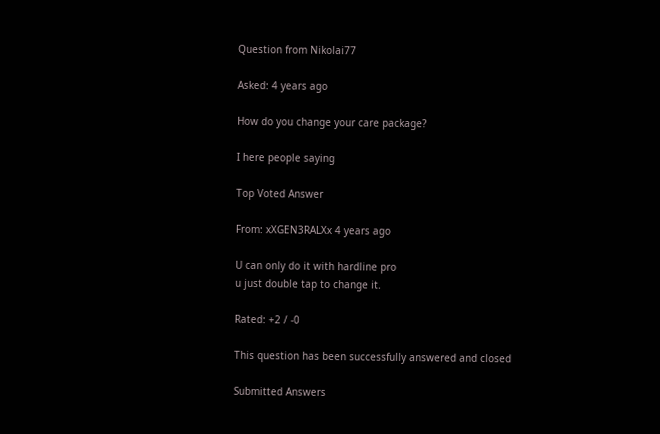Question from Nikolai77

Asked: 4 years ago

How do you change your care package?

I here people saying

Top Voted Answer

From: xXGEN3RALXx 4 years ago

U can only do it with hardline pro
u just double tap to change it.

Rated: +2 / -0

This question has been successfully answered and closed

Submitted Answers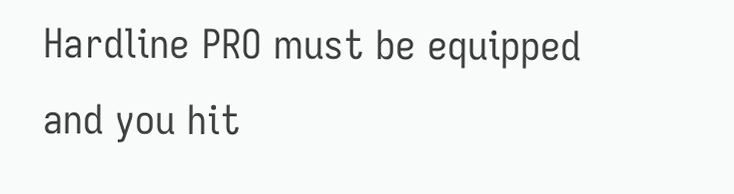Hardline PRO must be equipped and you hit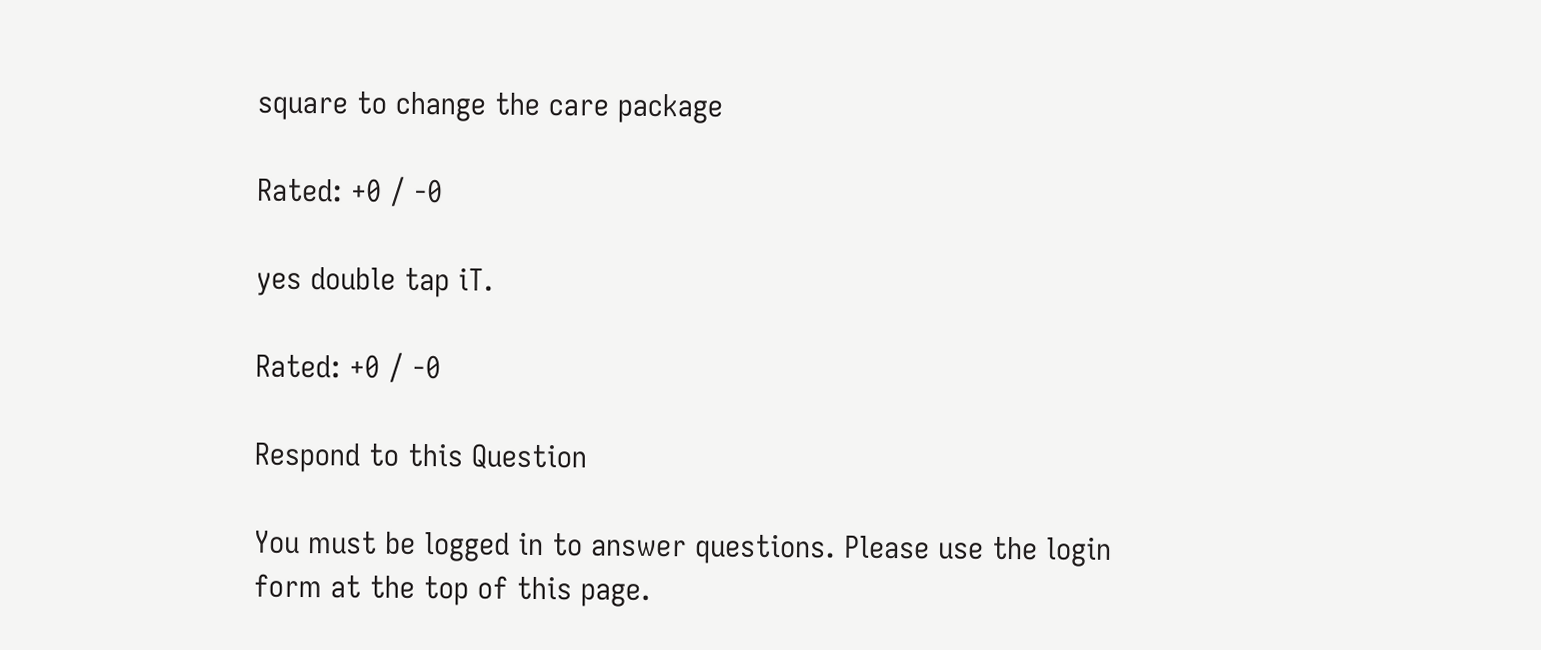square to change the care package

Rated: +0 / -0

yes double tap iT.

Rated: +0 / -0

Respond to this Question

You must be logged in to answer questions. Please use the login form at the top of this page.